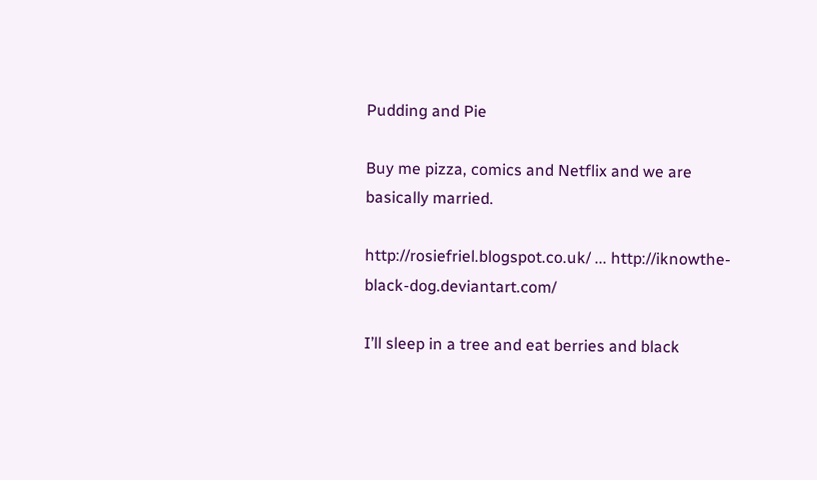Pudding and Pie

Buy me pizza, comics and Netflix and we are basically married.

http://rosiefriel.blogspot.co.uk/ ... http://iknowthe-black-dog.deviantart.com/

I’ll sleep in a tree and eat berries and black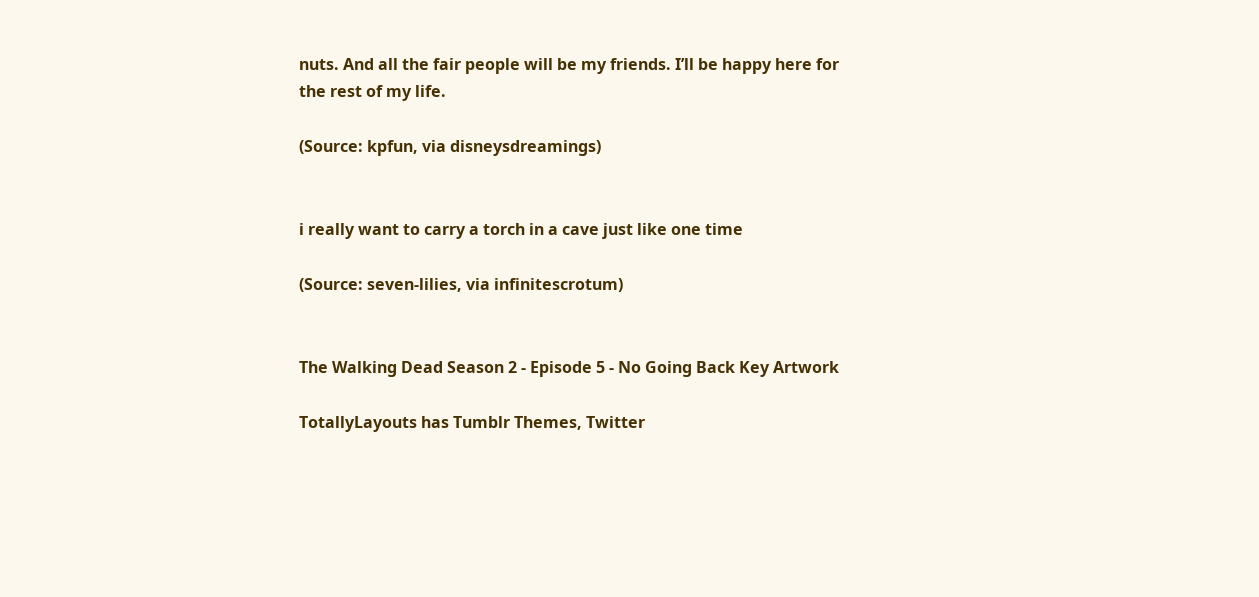nuts. And all the fair people will be my friends. I’ll be happy here for the rest of my life.

(Source: kpfun, via disneysdreamings)


i really want to carry a torch in a cave just like one time

(Source: seven-lilies, via infinitescrotum)


The Walking Dead Season 2 - Episode 5 - No Going Back Key Artwork

TotallyLayouts has Tumblr Themes, Twitter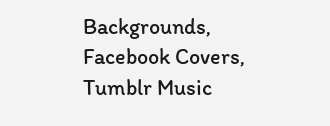Backgrounds, Facebook Covers, Tumblr Music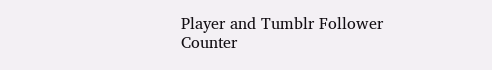Player and Tumblr Follower Counter